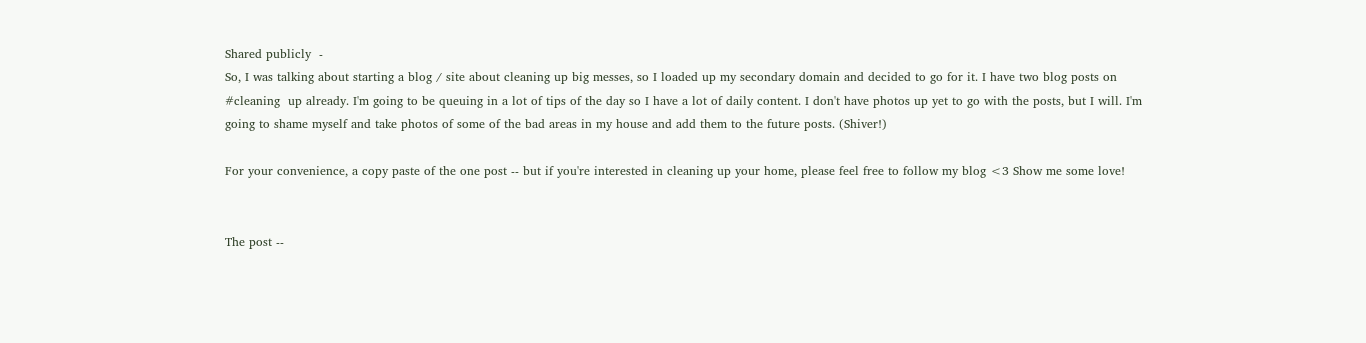Shared publicly  -
So, I was talking about starting a blog / site about cleaning up big messes, so I loaded up my secondary domain and decided to go for it. I have two blog posts on #cleaning  up already. I'm going to be queuing in a lot of tips of the day so I have a lot of daily content. I don't have photos up yet to go with the posts, but I will. I'm going to shame myself and take photos of some of the bad areas in my house and add them to the future posts. (Shiver!)

For your convenience, a copy paste of the one post -- but if you're interested in cleaning up your home, please feel free to follow my blog <3 Show me some love!


The post --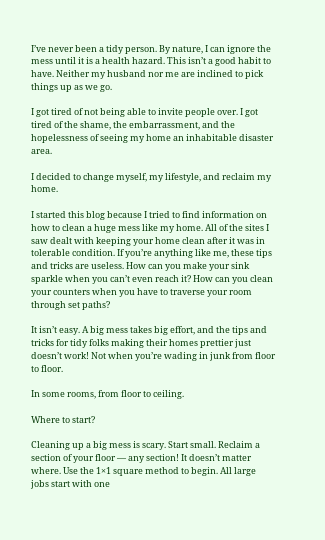I’ve never been a tidy person. By nature, I can ignore the mess until it is a health hazard. This isn’t a good habit to have. Neither my husband nor me are inclined to pick things up as we go.

I got tired of not being able to invite people over. I got tired of the shame, the embarrassment, and the hopelessness of seeing my home an inhabitable disaster area.

I decided to change myself, my lifestyle, and reclaim my home.

I started this blog because I tried to find information on how to clean a huge mess like my home. All of the sites I saw dealt with keeping your home clean after it was in tolerable condition. If you’re anything like me, these tips and tricks are useless. How can you make your sink sparkle when you can’t even reach it? How can you clean your counters when you have to traverse your room through set paths?

It isn’t easy. A big mess takes big effort, and the tips and tricks for tidy folks making their homes prettier just doesn’t work! Not when you’re wading in junk from floor to floor.

In some rooms, from floor to ceiling.

Where to start?

Cleaning up a big mess is scary. Start small. Reclaim a section of your floor — any section! It doesn’t matter where. Use the 1×1 square method to begin. All large jobs start with one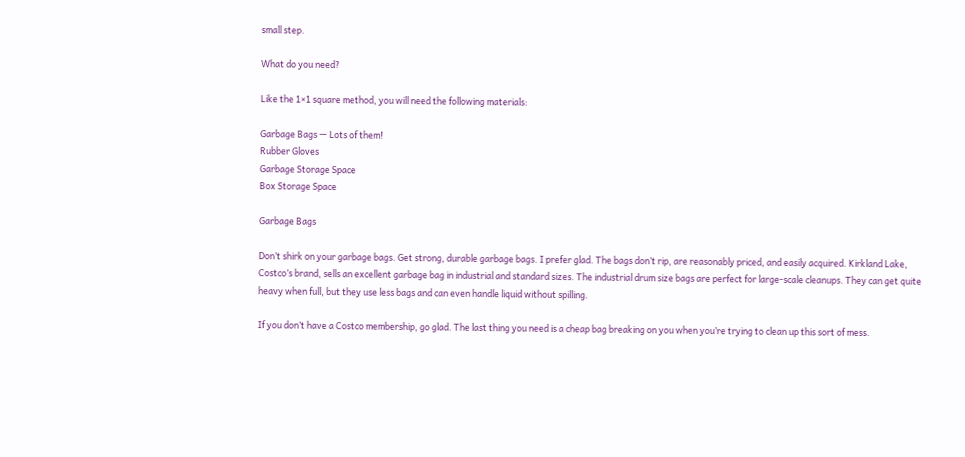small step.

What do you need?

Like the 1×1 square method, you will need the following materials:

Garbage Bags — Lots of them!
Rubber Gloves
Garbage Storage Space
Box Storage Space

Garbage Bags

Don’t shirk on your garbage bags. Get strong, durable garbage bags. I prefer glad. The bags don’t rip, are reasonably priced, and easily acquired. Kirkland Lake, Costco’s brand, sells an excellent garbage bag in industrial and standard sizes. The industrial drum size bags are perfect for large-scale cleanups. They can get quite heavy when full, but they use less bags and can even handle liquid without spilling.

If you don’t have a Costco membership, go glad. The last thing you need is a cheap bag breaking on you when you’re trying to clean up this sort of mess.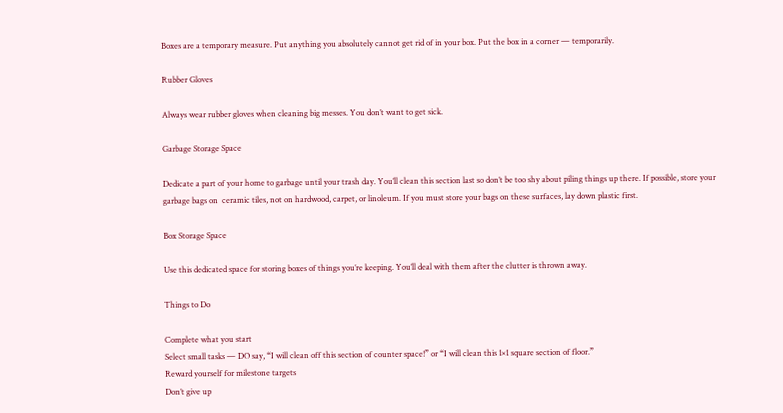Boxes are a temporary measure. Put anything you absolutely cannot get rid of in your box. Put the box in a corner — temporarily.

Rubber Gloves

Always wear rubber gloves when cleaning big messes. You don’t want to get sick.

Garbage Storage Space

Dedicate a part of your home to garbage until your trash day. You’ll clean this section last so don’t be too shy about piling things up there. If possible, store your garbage bags on  ceramic tiles, not on hardwood, carpet, or linoleum. If you must store your bags on these surfaces, lay down plastic first.

Box Storage Space

Use this dedicated space for storing boxes of things you’re keeping. You’ll deal with them after the clutter is thrown away.

Things to Do

Complete what you start
Select small tasks — DO say, “I will clean off this section of counter space!” or “I will clean this 1×1 square section of floor.”
Reward yourself for milestone targets
Don’t give up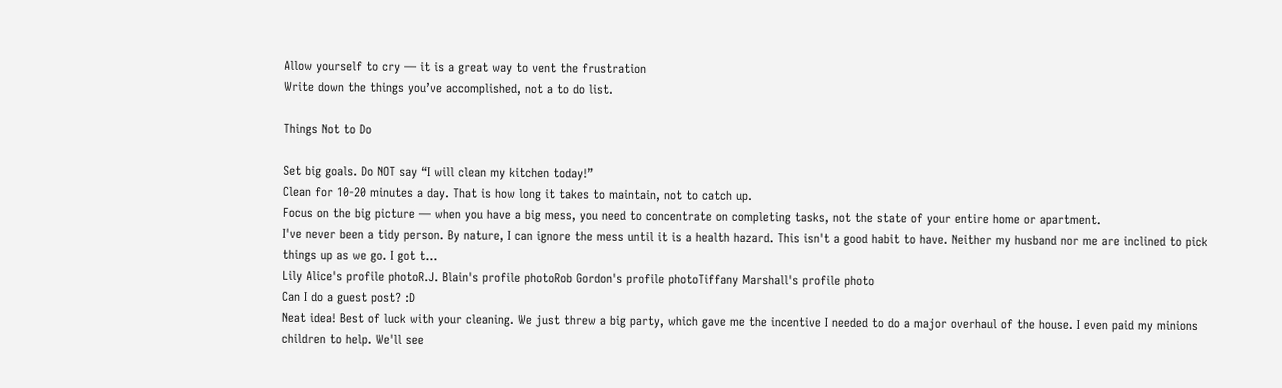Allow yourself to cry — it is a great way to vent the frustration
Write down the things you’ve accomplished, not a to do list.

Things Not to Do

Set big goals. Do NOT say “I will clean my kitchen today!”
Clean for 10-20 minutes a day. That is how long it takes to maintain, not to catch up.
Focus on the big picture — when you have a big mess, you need to concentrate on completing tasks, not the state of your entire home or apartment.
I've never been a tidy person. By nature, I can ignore the mess until it is a health hazard. This isn't a good habit to have. Neither my husband nor me are inclined to pick things up as we go. I got t...
Lily Alice's profile photoR.J. Blain's profile photoRob Gordon's profile photoTiffany Marshall's profile photo
Can I do a guest post? :D
Neat idea! Best of luck with your cleaning. We just threw a big party, which gave me the incentive I needed to do a major overhaul of the house. I even paid my minions children to help. We'll see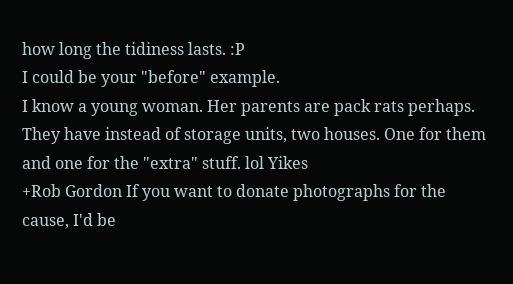how long the tidiness lasts. :P
I could be your "before" example.
I know a young woman. Her parents are pack rats perhaps. They have instead of storage units, two houses. One for them and one for the "extra" stuff. lol Yikes
+Rob Gordon If you want to donate photographs for the cause, I'd be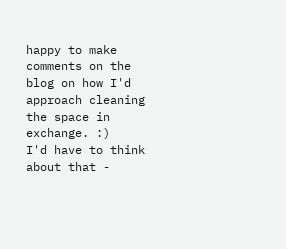happy to make comments on the blog on how I'd approach cleaning the space in exchange. :)
I'd have to think about that -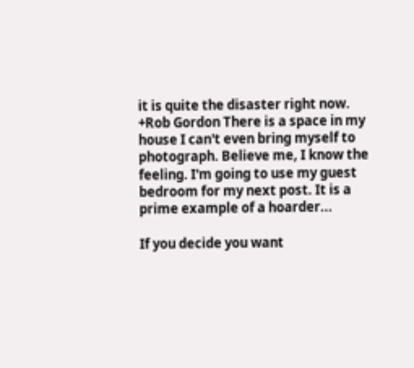it is quite the disaster right now.
+Rob Gordon There is a space in my house I can't even bring myself to photograph. Believe me, I know the feeling. I'm going to use my guest bedroom for my next post. It is a prime example of a hoarder...

If you decide you want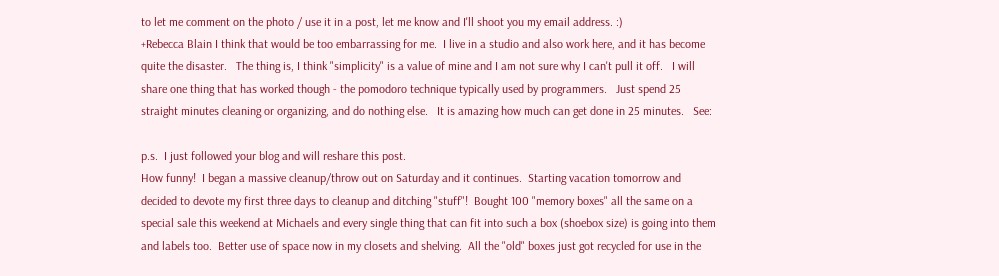to let me comment on the photo / use it in a post, let me know and I'll shoot you my email address. :)
+Rebecca Blain I think that would be too embarrassing for me.  I live in a studio and also work here, and it has become quite the disaster.   The thing is, I think "simplicity" is a value of mine and I am not sure why I can't pull it off.   I will share one thing that has worked though - the pomodoro technique typically used by programmers.   Just spend 25 straight minutes cleaning or organizing, and do nothing else.   It is amazing how much can get done in 25 minutes.   See:

p.s.  I just followed your blog and will reshare this post.
How funny!  I began a massive cleanup/throw out on Saturday and it continues.  Starting vacation tomorrow and decided to devote my first three days to cleanup and ditching "stuff"!  Bought 100 "memory boxes" all the same on a special sale this weekend at Michaels and every single thing that can fit into such a box (shoebox size) is going into them and labels too.  Better use of space now in my closets and shelving.  All the "old" boxes just got recycled for use in the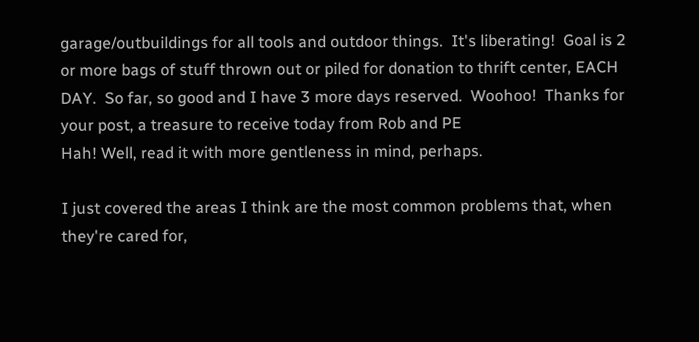garage/outbuildings for all tools and outdoor things.  It's liberating!  Goal is 2 or more bags of stuff thrown out or piled for donation to thrift center, EACH DAY.  So far, so good and I have 3 more days reserved.  Woohoo!  Thanks for your post, a treasure to receive today from Rob and PE
Hah! Well, read it with more gentleness in mind, perhaps.

I just covered the areas I think are the most common problems that, when they're cared for,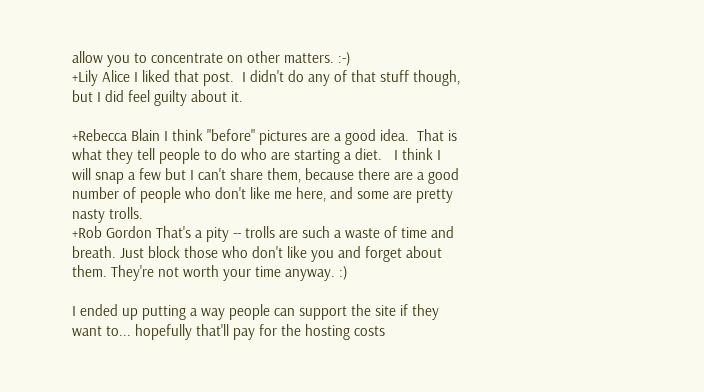allow you to concentrate on other matters. :-)
+Lily Alice I liked that post.  I didn't do any of that stuff though, but I did feel guilty about it.

+Rebecca Blain I think "before" pictures are a good idea.  That is what they tell people to do who are starting a diet.   I think I will snap a few but I can't share them, because there are a good number of people who don't like me here, and some are pretty nasty trolls.
+Rob Gordon That's a pity -- trolls are such a waste of time and breath. Just block those who don't like you and forget about them. They're not worth your time anyway. :)

I ended up putting a way people can support the site if they want to... hopefully that'll pay for the hosting costs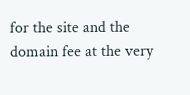for the site and the domain fee at the very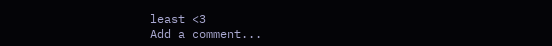least <3
Add a comment...